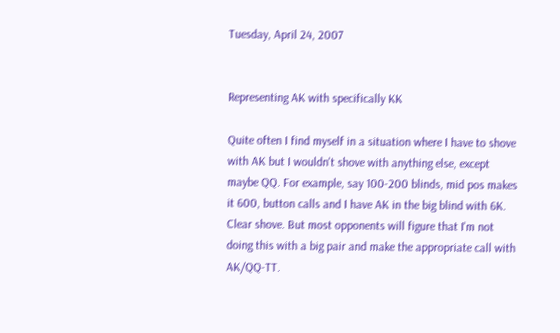Tuesday, April 24, 2007


Representing AK with specifically KK

Quite often I find myself in a situation where I have to shove with AK but I wouldn't shove with anything else, except maybe QQ. For example, say 100-200 blinds, mid pos makes it 600, button calls and I have AK in the big blind with 6K. Clear shove. But most opponents will figure that I'm not doing this with a big pair and make the appropriate call with AK/QQ-TT.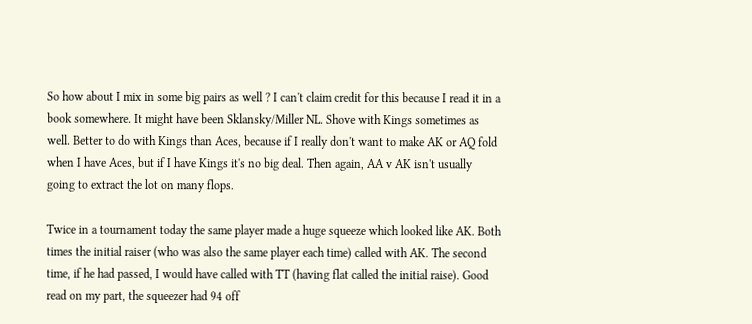So how about I mix in some big pairs as well ? I can't claim credit for this because I read it in a book somewhere. It might have been Sklansky/Miller NL. Shove with Kings sometimes as well. Better to do with Kings than Aces, because if I really don't want to make AK or AQ fold when I have Aces, but if I have Kings it's no big deal. Then again, AA v AK isn't usually going to extract the lot on many flops.

Twice in a tournament today the same player made a huge squeeze which looked like AK. Both times the initial raiser (who was also the same player each time) called with AK. The second time, if he had passed, I would have called with TT (having flat called the initial raise). Good read on my part, the squeezer had 94 off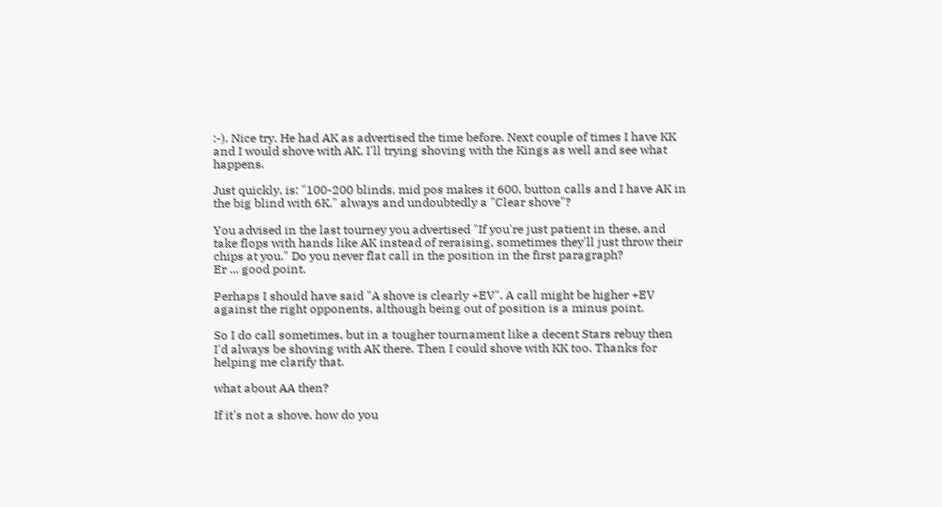:-). Nice try. He had AK as advertised the time before. Next couple of times I have KK and I would shove with AK, I'll trying shoving with the Kings as well and see what happens.

Just quickly, is: "100-200 blinds, mid pos makes it 600, button calls and I have AK in the big blind with 6K." always and undoubtedly a "Clear shove"?

You advised in the last tourney you advertised "If you're just patient in these, and take flops with hands like AK instead of reraising, sometimes they'll just throw their chips at you." Do you never flat call in the position in the first paragraph?
Er ... good point.

Perhaps I should have said "A shove is clearly +EV". A call might be higher +EV against the right opponents, although being out of position is a minus point.

So I do call sometimes, but in a tougher tournament like a decent Stars rebuy then I'd always be shoving with AK there. Then I could shove with KK too. Thanks for helping me clarify that.

what about AA then?

If it's not a shove, how do you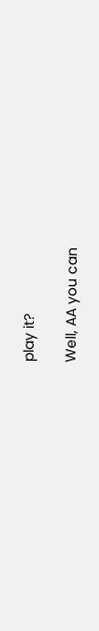play it?

Well, AA you can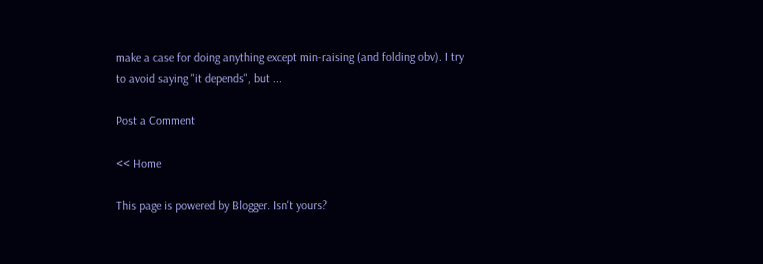make a case for doing anything except min-raising (and folding obv). I try to avoid saying "it depends", but ...

Post a Comment

<< Home

This page is powered by Blogger. Isn't yours?